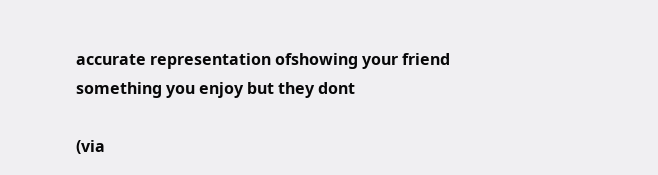accurate representation ofshowing your friend something you enjoy but they dont

(via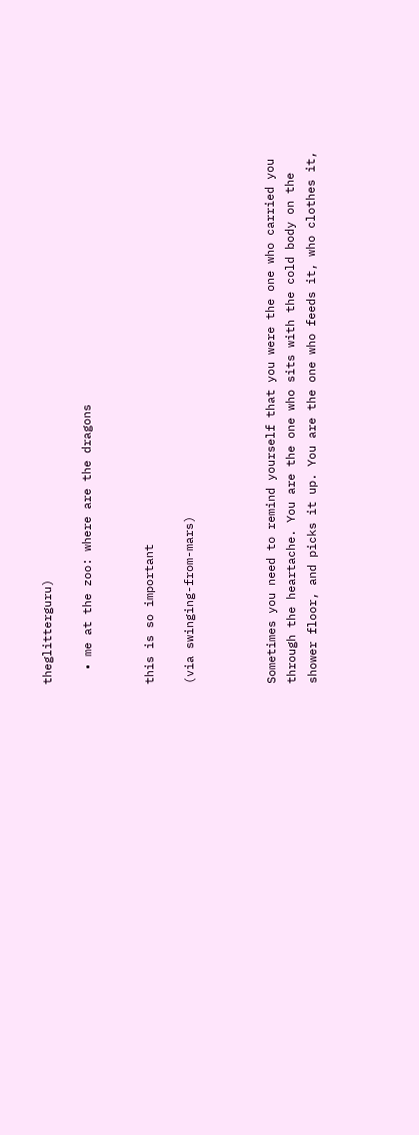theglitterguru)

  • me at the zoo: where are the dragons


this is so important

(via swinging-from-mars)



Sometimes you need to remind yourself that you were the one who carried you through the heartache. You are the one who sits with the cold body on the shower floor, and picks it up. You are the one who feeds it, who clothes it,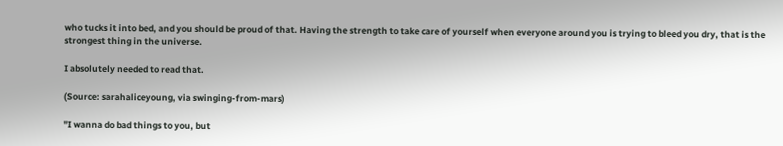who tucks it into bed, and you should be proud of that. Having the strength to take care of yourself when everyone around you is trying to bleed you dry, that is the strongest thing in the universe.

I absolutely needed to read that.

(Source: sarahaliceyoung, via swinging-from-mars)

"I wanna do bad things to you, but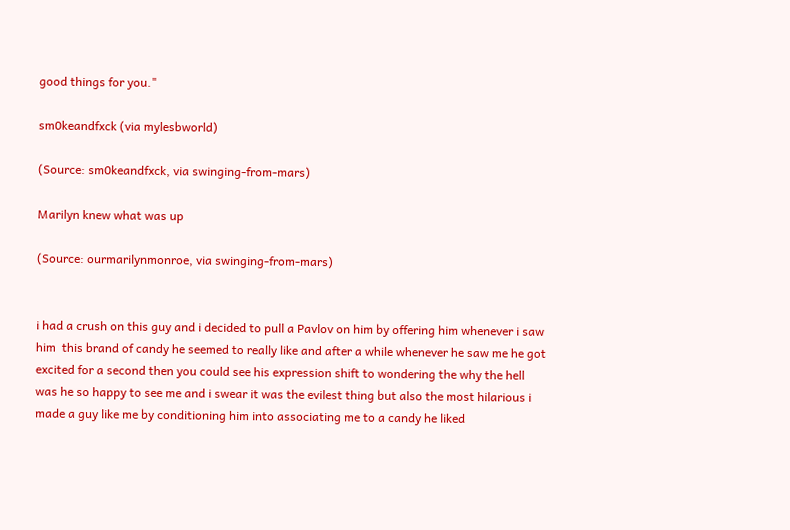good things for you."

sm0keandfxck (via mylesbworld)

(Source: sm0keandfxck, via swinging-from-mars)

Marilyn knew what was up

(Source: ourmarilynmonroe, via swinging-from-mars)


i had a crush on this guy and i decided to pull a Pavlov on him by offering him whenever i saw him  this brand of candy he seemed to really like and after a while whenever he saw me he got excited for a second then you could see his expression shift to wondering the why the hell was he so happy to see me and i swear it was the evilest thing but also the most hilarious i made a guy like me by conditioning him into associating me to a candy he liked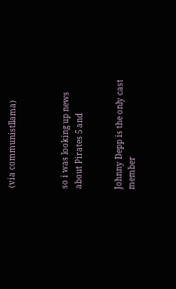(via communistllama)



so i was looking up news about Pirates 5 and


Johnny Depp is the only cast member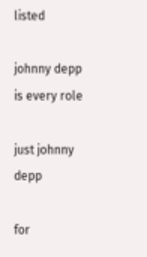listed

johnny depp is every role

just johnny depp

for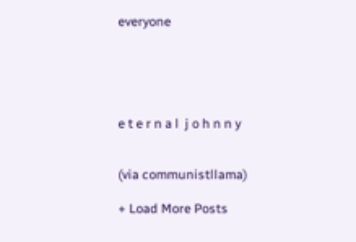everyone





e t e r n a l  j o h n n y


(via communistllama)

+ Load More Posts